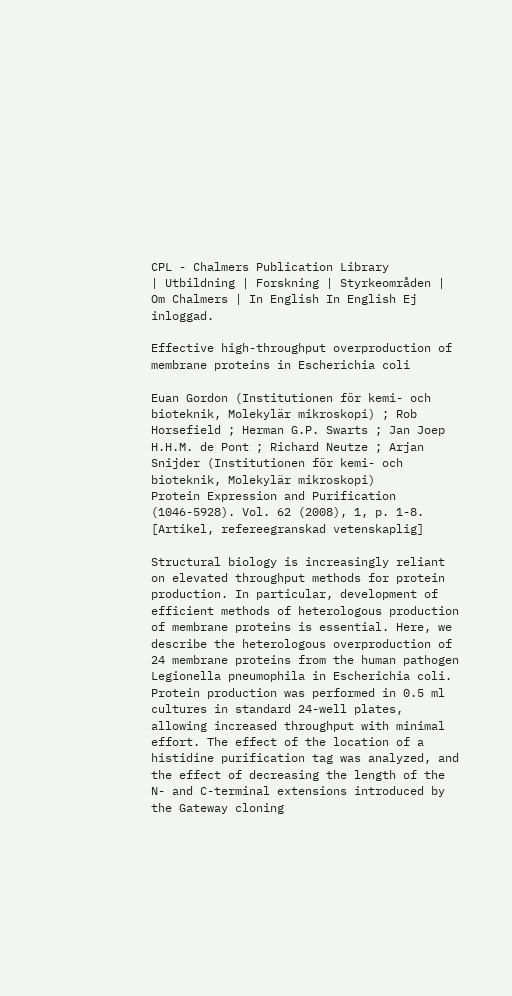CPL - Chalmers Publication Library
| Utbildning | Forskning | Styrkeområden | Om Chalmers | In English In English Ej inloggad.

Effective high-throughput overproduction of membrane proteins in Escherichia coli

Euan Gordon (Institutionen för kemi- och bioteknik, Molekylär mikroskopi) ; Rob Horsefield ; Herman G.P. Swarts ; Jan Joep H.H.M. de Pont ; Richard Neutze ; Arjan Snijder (Institutionen för kemi- och bioteknik, Molekylär mikroskopi)
Protein Expression and Purification (1046-5928). Vol. 62 (2008), 1, p. 1-8.
[Artikel, refereegranskad vetenskaplig]

Structural biology is increasingly reliant on elevated throughput methods for protein production. In particular, development of efficient methods of heterologous production of membrane proteins is essential. Here, we describe the heterologous overproduction of 24 membrane proteins from the human pathogen Legionella pneumophila in Escherichia coli. Protein production was performed in 0.5 ml cultures in standard 24-well plates, allowing increased throughput with minimal effort. The effect of the location of a histidine purification tag was analyzed, and the effect of decreasing the length of the N- and C-terminal extensions introduced by the Gateway cloning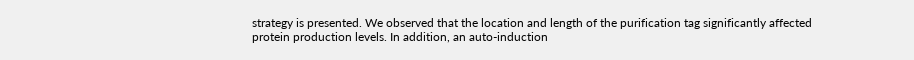strategy is presented. We observed that the location and length of the purification tag significantly affected protein production levels. In addition, an auto-induction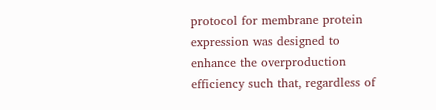protocol for membrane protein expression was designed to enhance the overproduction efficiency such that, regardless of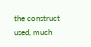the construct used, much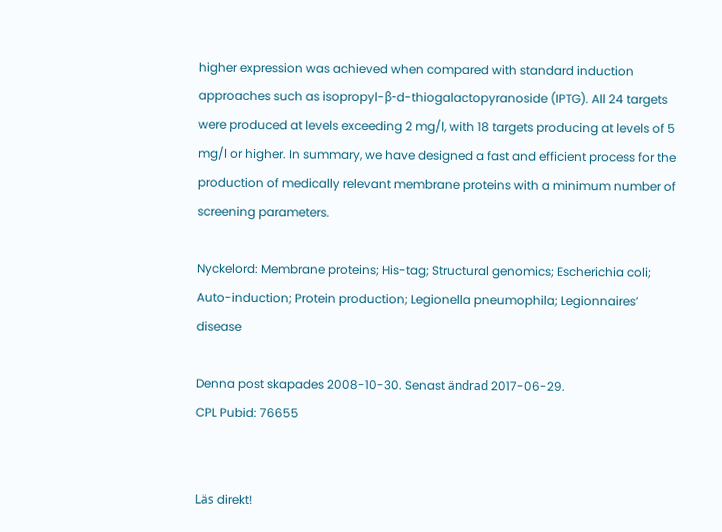higher expression was achieved when compared with standard induction approaches such as isopropyl-β-d-thiogalactopyranoside (IPTG). All 24 targets were produced at levels exceeding 2 mg/l, with 18 targets producing at levels of 5 mg/l or higher. In summary, we have designed a fast and efficient process for the production of medically relevant membrane proteins with a minimum number of screening parameters.

Nyckelord: Membrane proteins; His-tag; Structural genomics; Escherichia coli; Auto-induction; Protein production; Legionella pneumophila; Legionnaires’ disease

Denna post skapades 2008-10-30. Senast ändrad 2017-06-29.
CPL Pubid: 76655


Läs direkt!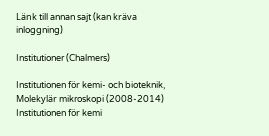Länk till annan sajt (kan kräva inloggning)

Institutioner (Chalmers)

Institutionen för kemi- och bioteknik, Molekylär mikroskopi (2008-2014)
Institutionen för kemi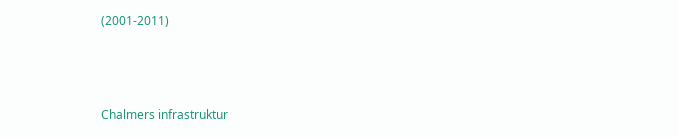(2001-2011)



Chalmers infrastruktur